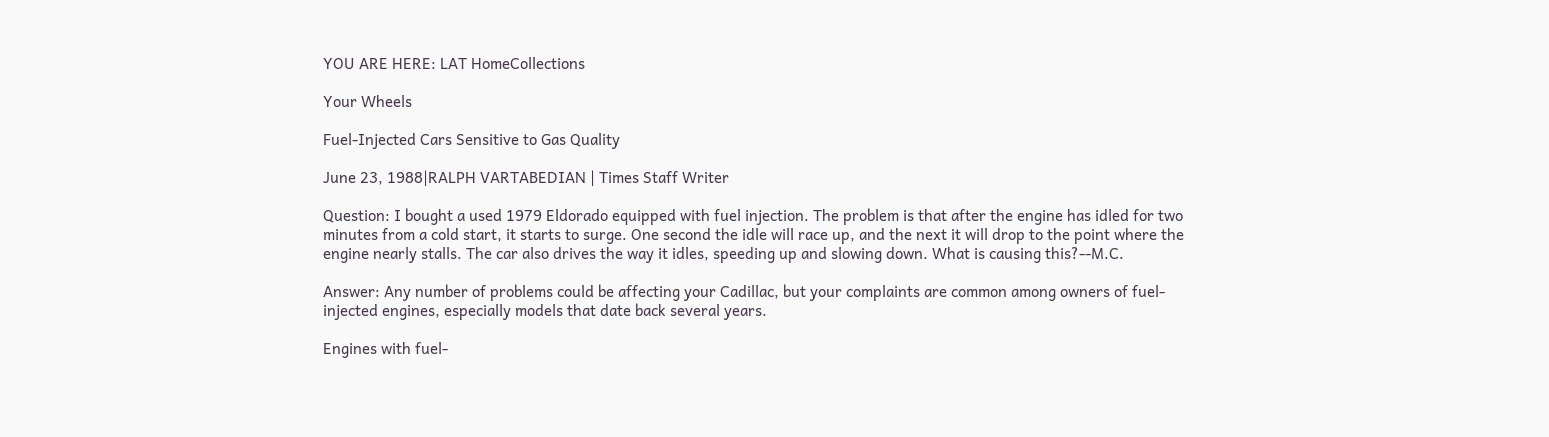YOU ARE HERE: LAT HomeCollections

Your Wheels

Fuel-Injected Cars Sensitive to Gas Quality

June 23, 1988|RALPH VARTABEDIAN | Times Staff Writer

Question: I bought a used 1979 Eldorado equipped with fuel injection. The problem is that after the engine has idled for two minutes from a cold start, it starts to surge. One second the idle will race up, and the next it will drop to the point where the engine nearly stalls. The car also drives the way it idles, speeding up and slowing down. What is causing this?--M.C.

Answer: Any number of problems could be affecting your Cadillac, but your complaints are common among owners of fuel-injected engines, especially models that date back several years.

Engines with fuel-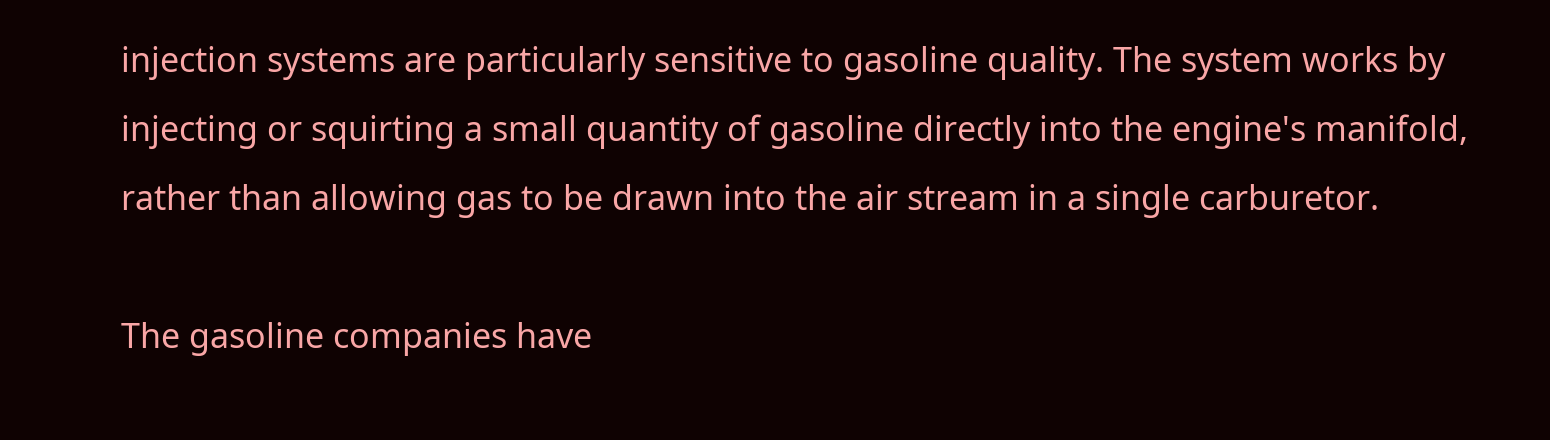injection systems are particularly sensitive to gasoline quality. The system works by injecting or squirting a small quantity of gasoline directly into the engine's manifold, rather than allowing gas to be drawn into the air stream in a single carburetor.

The gasoline companies have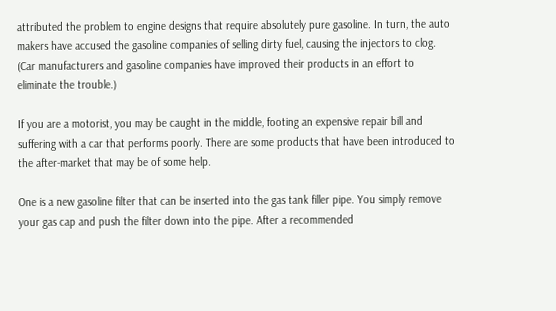attributed the problem to engine designs that require absolutely pure gasoline. In turn, the auto makers have accused the gasoline companies of selling dirty fuel, causing the injectors to clog. (Car manufacturers and gasoline companies have improved their products in an effort to eliminate the trouble.)

If you are a motorist, you may be caught in the middle, footing an expensive repair bill and suffering with a car that performs poorly. There are some products that have been introduced to the after-market that may be of some help.

One is a new gasoline filter that can be inserted into the gas tank filler pipe. You simply remove your gas cap and push the filter down into the pipe. After a recommended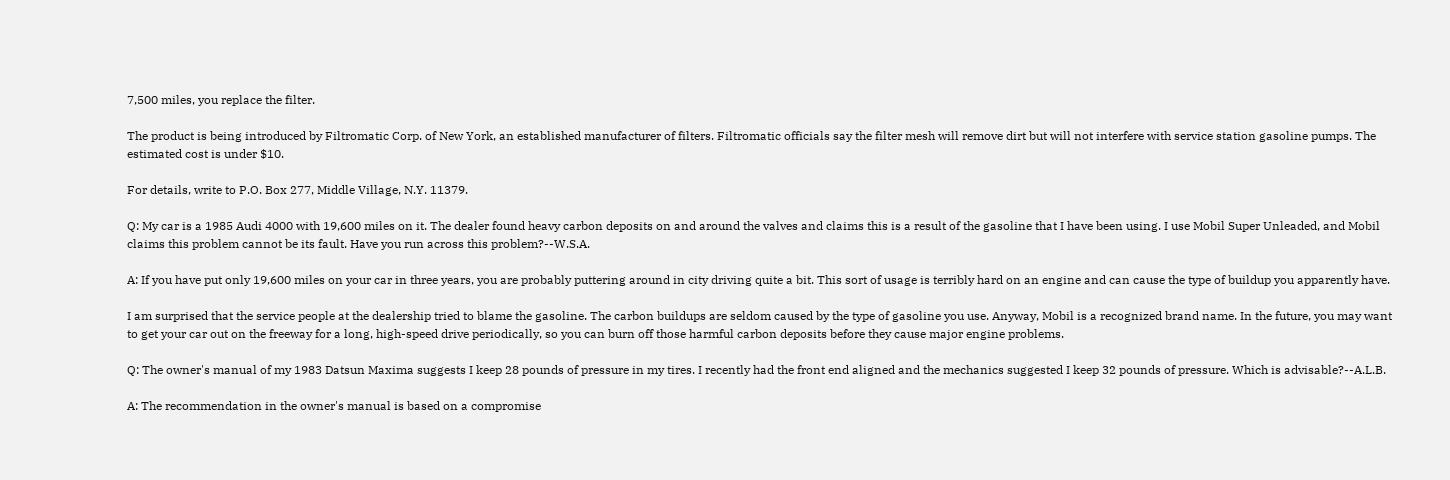7,500 miles, you replace the filter.

The product is being introduced by Filtromatic Corp. of New York, an established manufacturer of filters. Filtromatic officials say the filter mesh will remove dirt but will not interfere with service station gasoline pumps. The estimated cost is under $10.

For details, write to P.O. Box 277, Middle Village, N.Y. 11379.

Q: My car is a 1985 Audi 4000 with 19,600 miles on it. The dealer found heavy carbon deposits on and around the valves and claims this is a result of the gasoline that I have been using. I use Mobil Super Unleaded, and Mobil claims this problem cannot be its fault. Have you run across this problem?--W.S.A.

A: If you have put only 19,600 miles on your car in three years, you are probably puttering around in city driving quite a bit. This sort of usage is terribly hard on an engine and can cause the type of buildup you apparently have.

I am surprised that the service people at the dealership tried to blame the gasoline. The carbon buildups are seldom caused by the type of gasoline you use. Anyway, Mobil is a recognized brand name. In the future, you may want to get your car out on the freeway for a long, high-speed drive periodically, so you can burn off those harmful carbon deposits before they cause major engine problems.

Q: The owner's manual of my 1983 Datsun Maxima suggests I keep 28 pounds of pressure in my tires. I recently had the front end aligned and the mechanics suggested I keep 32 pounds of pressure. Which is advisable?--A.L.B.

A: The recommendation in the owner's manual is based on a compromise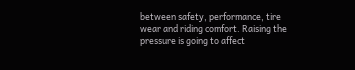between safety, performance, tire wear and riding comfort. Raising the pressure is going to affect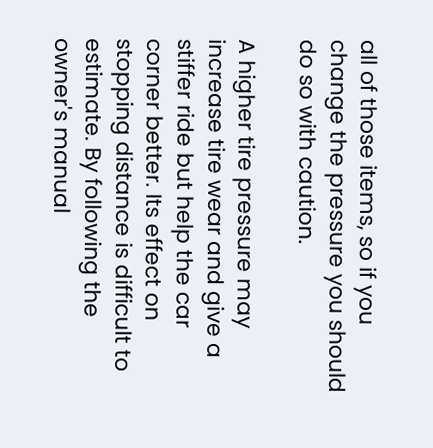all of those items, so if you change the pressure you should do so with caution.

A higher tire pressure may increase tire wear and give a stiffer ride but help the car corner better. Its effect on stopping distance is difficult to estimate. By following the owner's manual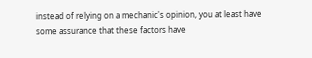instead of relying on a mechanic's opinion, you at least have some assurance that these factors have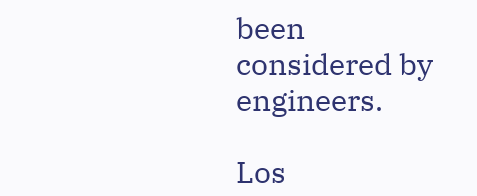been considered by engineers.

Los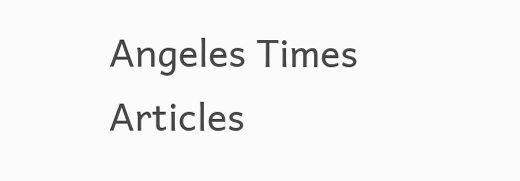Angeles Times Articles